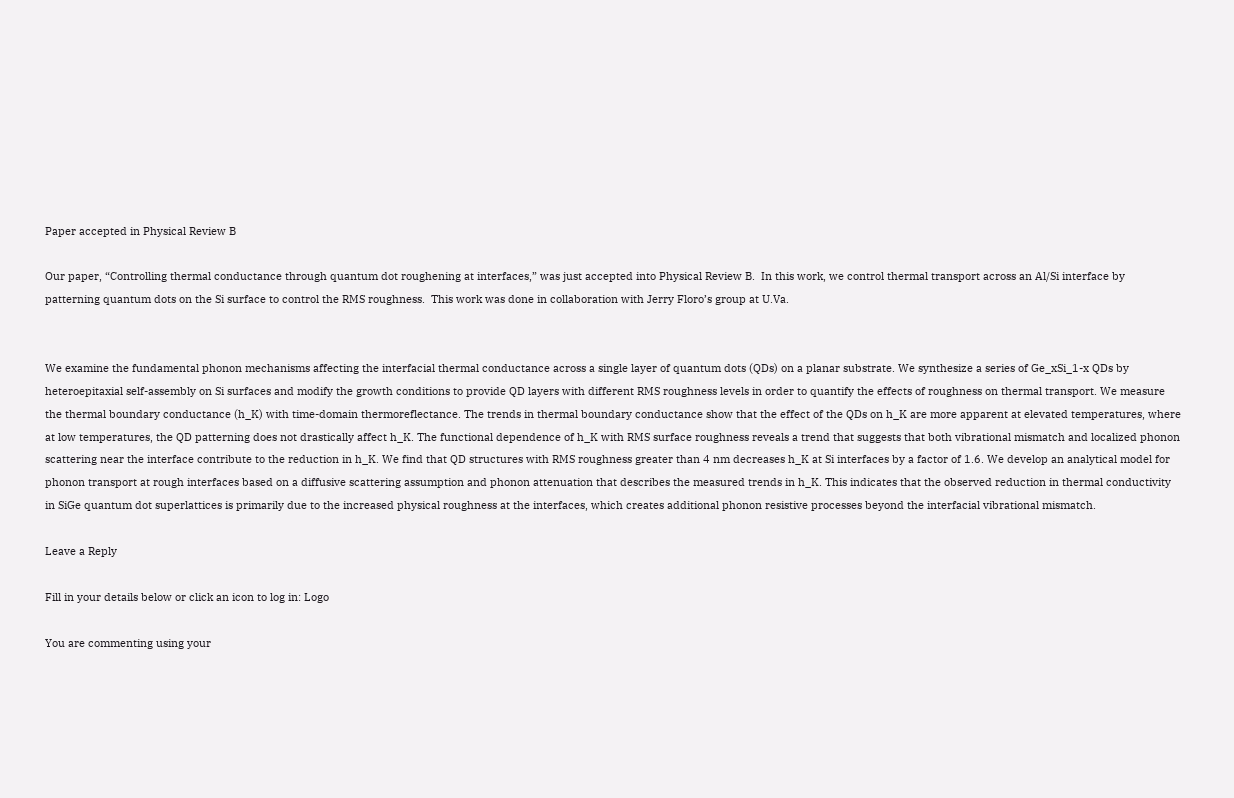Paper accepted in Physical Review B

Our paper, “Controlling thermal conductance through quantum dot roughening at interfaces,” was just accepted into Physical Review B.  In this work, we control thermal transport across an Al/Si interface by patterning quantum dots on the Si surface to control the RMS roughness.  This work was done in collaboration with Jerry Floro’s group at U.Va.


We examine the fundamental phonon mechanisms affecting the interfacial thermal conductance across a single layer of quantum dots (QDs) on a planar substrate. We synthesize a series of Ge_xSi_1-x QDs by heteroepitaxial self-assembly on Si surfaces and modify the growth conditions to provide QD layers with different RMS roughness levels in order to quantify the effects of roughness on thermal transport. We measure the thermal boundary conductance (h_K) with time-domain thermoreflectance. The trends in thermal boundary conductance show that the effect of the QDs on h_K are more apparent at elevated temperatures, where at low temperatures, the QD patterning does not drastically affect h_K. The functional dependence of h_K with RMS surface roughness reveals a trend that suggests that both vibrational mismatch and localized phonon scattering near the interface contribute to the reduction in h_K. We find that QD structures with RMS roughness greater than 4 nm decreases h_K at Si interfaces by a factor of 1.6. We develop an analytical model for phonon transport at rough interfaces based on a diffusive scattering assumption and phonon attenuation that describes the measured trends in h_K. This indicates that the observed reduction in thermal conductivity in SiGe quantum dot superlattices is primarily due to the increased physical roughness at the interfaces, which creates additional phonon resistive processes beyond the interfacial vibrational mismatch.

Leave a Reply

Fill in your details below or click an icon to log in: Logo

You are commenting using your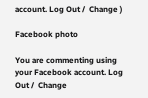account. Log Out /  Change )

Facebook photo

You are commenting using your Facebook account. Log Out /  Change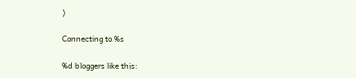)

Connecting to %s

%d bloggers like this: